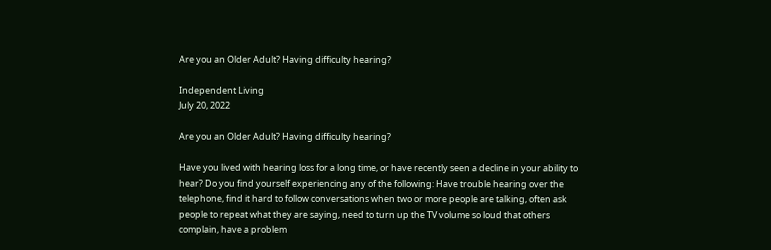Are you an Older Adult? Having difficulty hearing?

Independent Living
July 20, 2022

Are you an Older Adult? Having difficulty hearing?

Have you lived with hearing loss for a long time, or have recently seen a decline in your ability to hear? Do you find yourself experiencing any of the following: Have trouble hearing over the telephone, find it hard to follow conversations when two or more people are talking, often ask people to repeat what they are saying, need to turn up the TV volume so loud that others complain, have a problem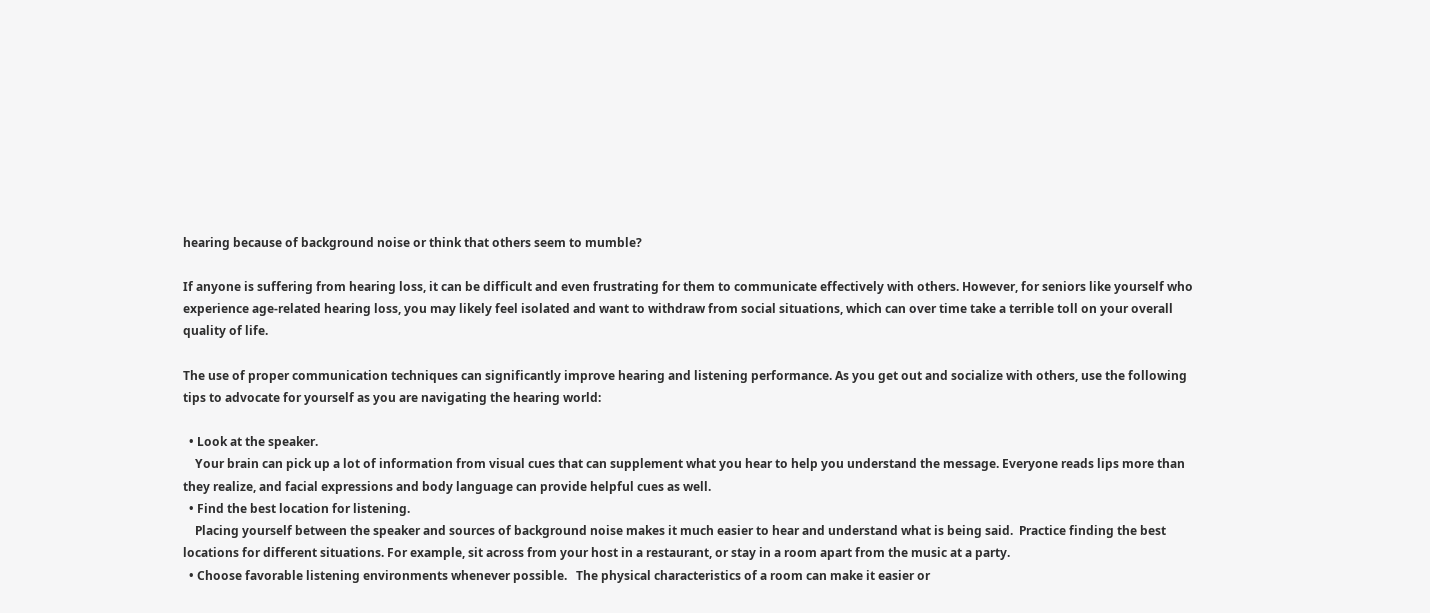hearing because of background noise or think that others seem to mumble?

If anyone is suffering from hearing loss, it can be difficult and even frustrating for them to communicate effectively with others. However, for seniors like yourself who experience age-related hearing loss, you may likely feel isolated and want to withdraw from social situations, which can over time take a terrible toll on your overall quality of life.

The use of proper communication techniques can significantly improve hearing and listening performance. As you get out and socialize with others, use the following tips to advocate for yourself as you are navigating the hearing world:

  • Look at the speaker.
    Your brain can pick up a lot of information from visual cues that can supplement what you hear to help you understand the message. Everyone reads lips more than they realize, and facial expressions and body language can provide helpful cues as well.
  • Find the best location for listening.
    Placing yourself between the speaker and sources of background noise makes it much easier to hear and understand what is being said.  Practice finding the best locations for different situations. For example, sit across from your host in a restaurant, or stay in a room apart from the music at a party.
  • Choose favorable listening environments whenever possible.   The physical characteristics of a room can make it easier or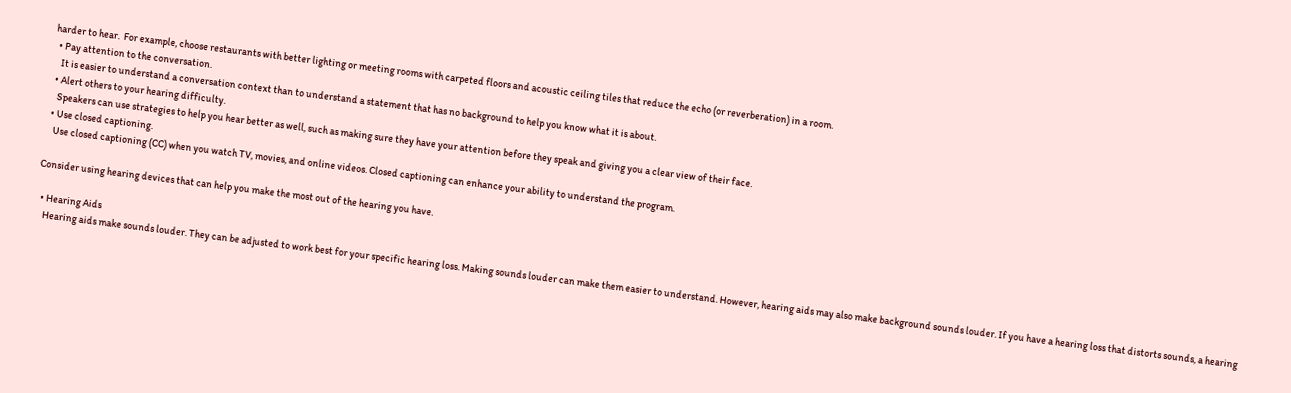harder to hear.  For example, choose restaurants with better lighting or meeting rooms with carpeted floors and acoustic ceiling tiles that reduce the echo (or reverberation) in a room.
  • Pay attention to the conversation.
    It is easier to understand a conversation context than to understand a statement that has no background to help you know what it is about.
  • Alert others to your hearing difficulty.
    Speakers can use strategies to help you hear better as well, such as making sure they have your attention before they speak and giving you a clear view of their face.
  • Use closed captioning.
    Use closed captioning (CC) when you watch TV, movies, and online videos. Closed captioning can enhance your ability to understand the program.

Consider using hearing devices that can help you make the most out of the hearing you have.

  • Hearing Aids
    Hearing aids make sounds louder. They can be adjusted to work best for your specific hearing loss. Making sounds louder can make them easier to understand. However, hearing aids may also make background sounds louder. If you have a hearing loss that distorts sounds, a hearing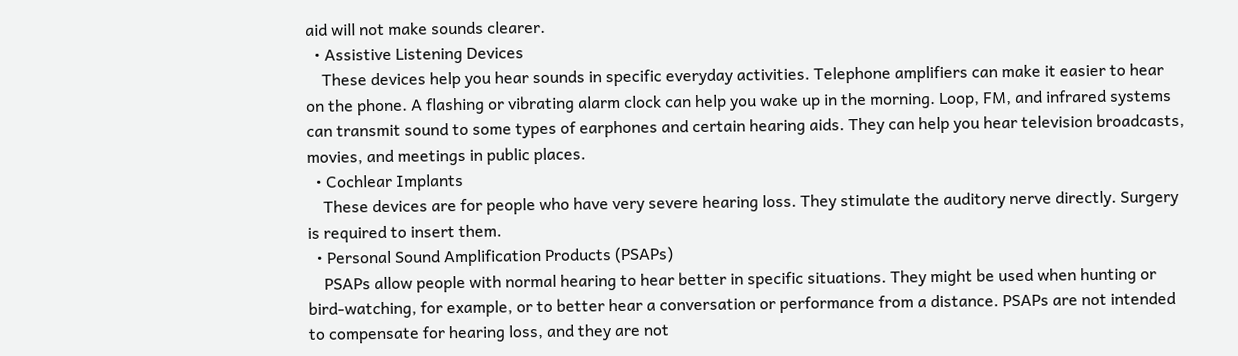aid will not make sounds clearer.
  • Assistive Listening Devices
    These devices help you hear sounds in specific everyday activities. Telephone amplifiers can make it easier to hear on the phone. A flashing or vibrating alarm clock can help you wake up in the morning. Loop, FM, and infrared systems can transmit sound to some types of earphones and certain hearing aids. They can help you hear television broadcasts, movies, and meetings in public places.
  • Cochlear Implants
    These devices are for people who have very severe hearing loss. They stimulate the auditory nerve directly. Surgery is required to insert them.
  • Personal Sound Amplification Products (PSAPs)
    PSAPs allow people with normal hearing to hear better in specific situations. They might be used when hunting or bird-watching, for example, or to better hear a conversation or performance from a distance. PSAPs are not intended to compensate for hearing loss, and they are not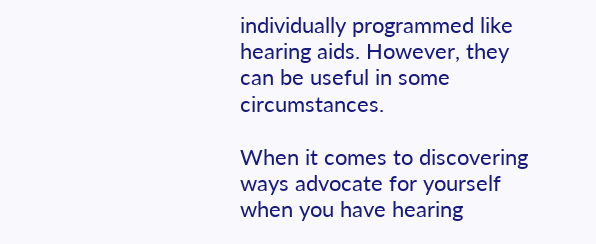individually programmed like hearing aids. However, they can be useful in some circumstances.

When it comes to discovering ways advocate for yourself when you have hearing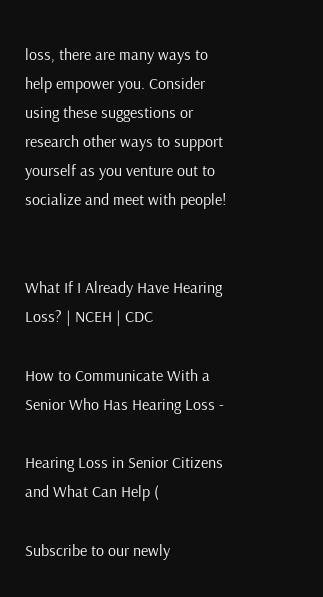loss, there are many ways to help empower you. Consider using these suggestions or research other ways to support yourself as you venture out to socialize and meet with people!


What If I Already Have Hearing Loss? | NCEH | CDC

How to Communicate With a Senior Who Has Hearing Loss -

Hearing Loss in Senior Citizens and What Can Help (

Subscribe to our newly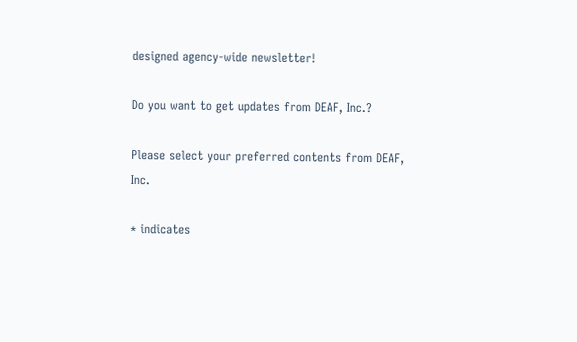designed agency-wide newsletter!

Do you want to get updates from DEAF, Inc.?

Please select your preferred contents from DEAF, Inc.

* indicates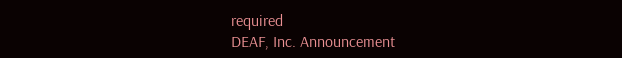required
DEAF, Inc. Announcement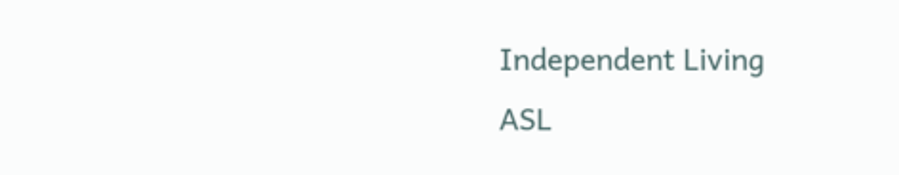Independent Living
ASL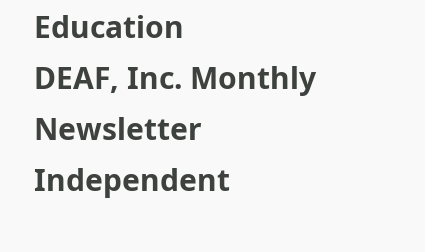Education
DEAF, Inc. Monthly Newsletter
Independent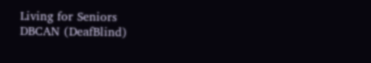Living for Seniors
DBCAN (DeafBlind)